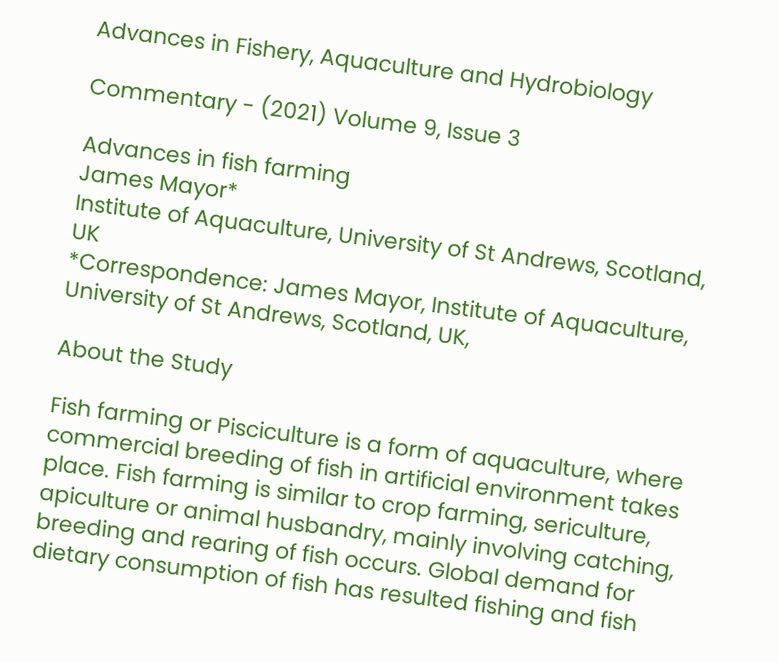Advances in Fishery, Aquaculture and Hydrobiology

Commentary - (2021) Volume 9, Issue 3

Advances in fish farming
James Mayor*
Institute of Aquaculture, University of St Andrews, Scotland, UK
*Correspondence: James Mayor, Institute of Aquaculture, University of St Andrews, Scotland, UK,

About the Study

Fish farming or Pisciculture is a form of aquaculture, where commercial breeding of fish in artificial environment takes place. Fish farming is similar to crop farming, sericulture, apiculture or animal husbandry, mainly involving catching, breeding and rearing of fish occurs. Global demand for dietary consumption of fish has resulted fishing and fish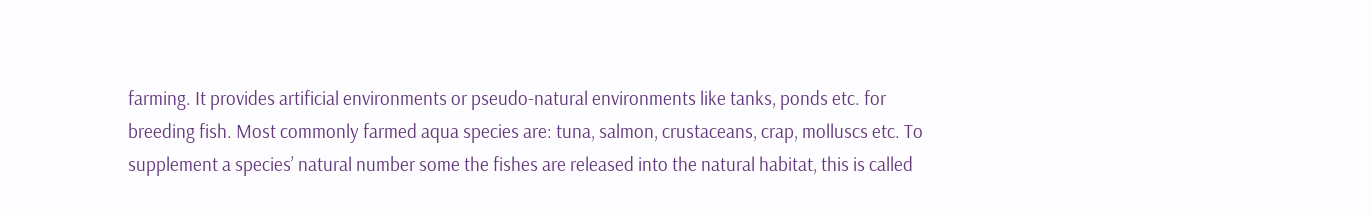farming. It provides artificial environments or pseudo-natural environments like tanks, ponds etc. for breeding fish. Most commonly farmed aqua species are: tuna, salmon, crustaceans, crap, molluscs etc. To supplement a species’ natural number some the fishes are released into the natural habitat, this is called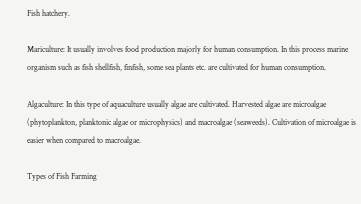Fish hatchery.

Mariculture: It usually involves food production majorly for human consumption. In this process marine organism such as fish shellfish, finfish, some sea plants etc. are cultivated for human consumption.

Algaculture: In this type of aquaculture usually algae are cultivated. Harvested algae are microalgae (phytoplankton, planktonic algae or microphysics) and macroalgae (seaweeds). Cultivation of microalgae is easier when compared to macroalgae.

Types of Fish Farming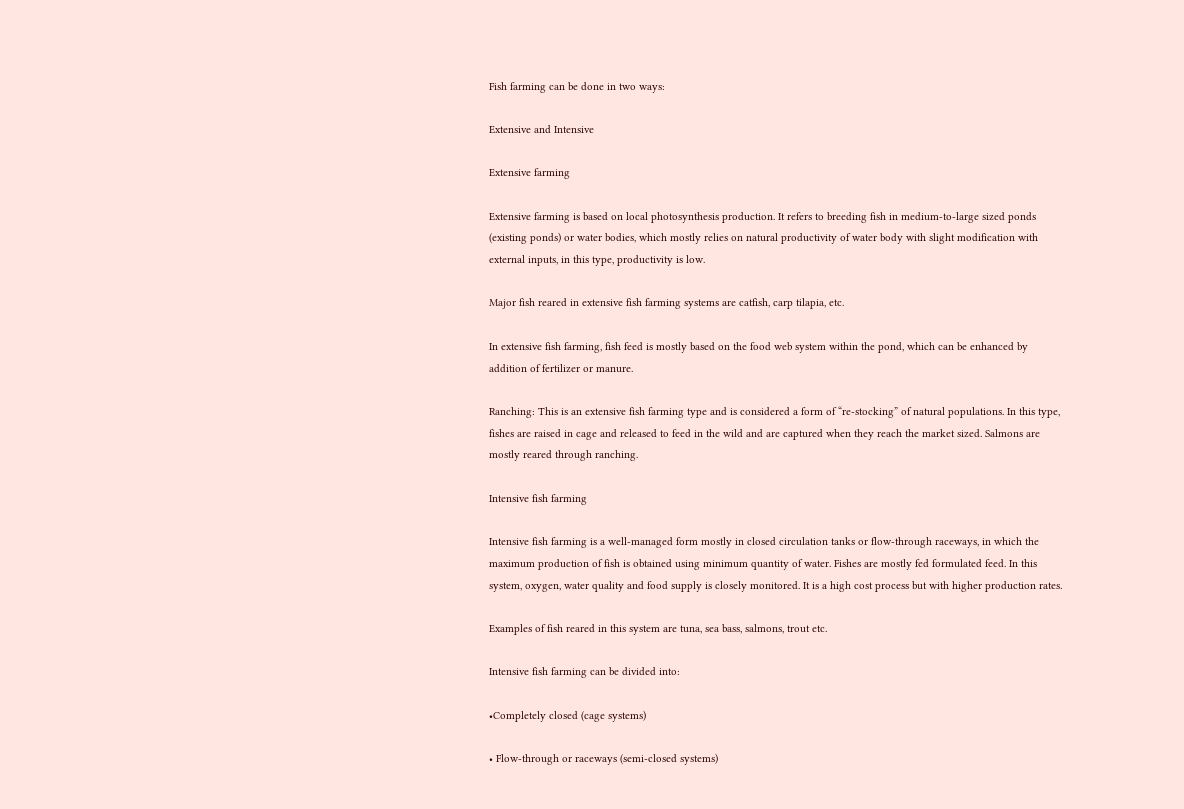Fish farming can be done in two ways:

Extensive and Intensive

Extensive farming

Extensive farming is based on local photosynthesis production. It refers to breeding fish in medium-to-large sized ponds (existing ponds) or water bodies, which mostly relies on natural productivity of water body with slight modification with external inputs, in this type, productivity is low.

Major fish reared in extensive fish farming systems are catfish, carp tilapia, etc.

In extensive fish farming, fish feed is mostly based on the food web system within the pond, which can be enhanced by addition of fertilizer or manure.

Ranching: This is an extensive fish farming type and is considered a form of “re-stocking” of natural populations. In this type, fishes are raised in cage and released to feed in the wild and are captured when they reach the market sized. Salmons are mostly reared through ranching.

Intensive fish farming

Intensive fish farming is a well-managed form mostly in closed circulation tanks or flow-through raceways, in which the maximum production of fish is obtained using minimum quantity of water. Fishes are mostly fed formulated feed. In this system, oxygen, water quality and food supply is closely monitored. It is a high cost process but with higher production rates.

Examples of fish reared in this system are tuna, sea bass, salmons, trout etc.

Intensive fish farming can be divided into:

•Completely closed (cage systems)

• Flow-through or raceways (semi-closed systems)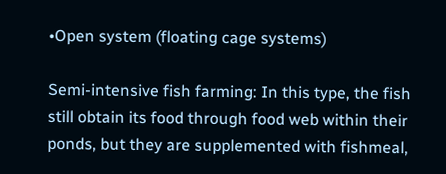•Open system (floating cage systems)

Semi-intensive fish farming: In this type, the fish still obtain its food through food web within their ponds, but they are supplemented with fishmeal,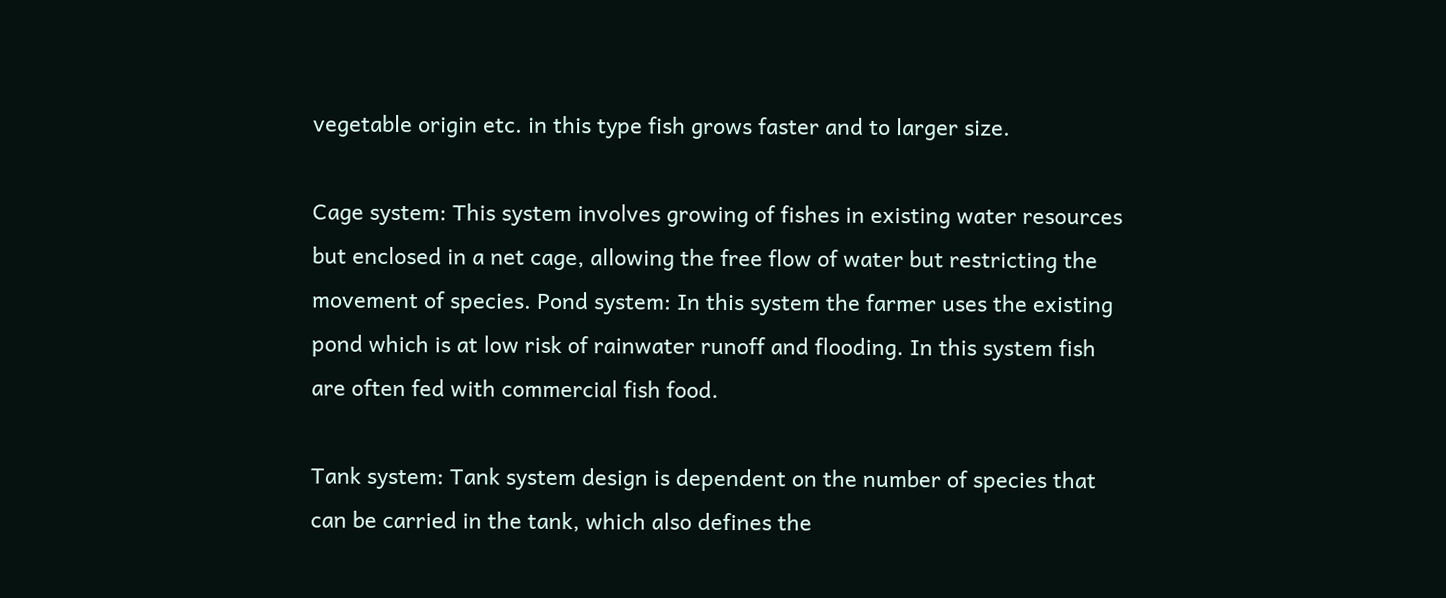vegetable origin etc. in this type fish grows faster and to larger size.

Cage system: This system involves growing of fishes in existing water resources but enclosed in a net cage, allowing the free flow of water but restricting the movement of species. Pond system: In this system the farmer uses the existing pond which is at low risk of rainwater runoff and flooding. In this system fish are often fed with commercial fish food.

Tank system: Tank system design is dependent on the number of species that can be carried in the tank, which also defines the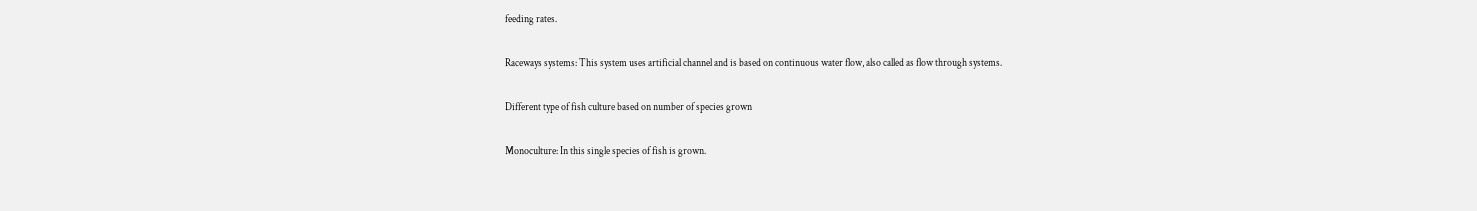feeding rates.

Raceways systems: This system uses artificial channel and is based on continuous water flow, also called as flow through systems.

Different type of fish culture based on number of species grown

Monoculture: In this single species of fish is grown.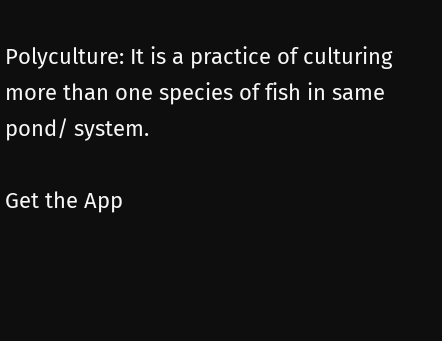Polyculture: It is a practice of culturing more than one species of fish in same pond/ system.

Get the App